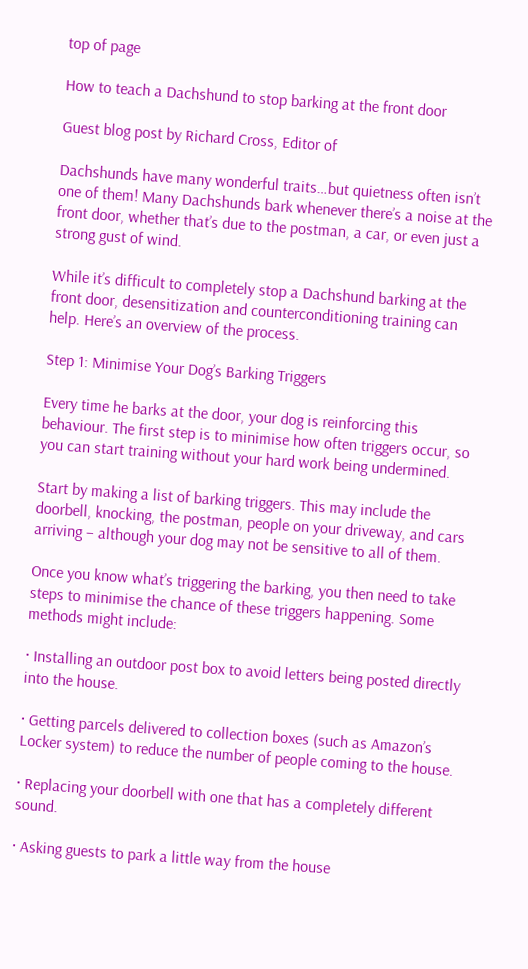top of page

How to teach a Dachshund to stop barking at the front door

Guest blog post by Richard Cross, Editor of

Dachshunds have many wonderful traits…but quietness often isn’t one of them! Many Dachshunds bark whenever there’s a noise at the front door, whether that’s due to the postman, a car, or even just a strong gust of wind.

While it’s difficult to completely stop a Dachshund barking at the front door, desensitization and counterconditioning training can help. Here’s an overview of the process.

Step 1: Minimise Your Dog’s Barking Triggers

Every time he barks at the door, your dog is reinforcing this behaviour. The first step is to minimise how often triggers occur, so you can start training without your hard work being undermined.

Start by making a list of barking triggers. This may include the doorbell, knocking, the postman, people on your driveway, and cars arriving – although your dog may not be sensitive to all of them.

Once you know what’s triggering the barking, you then need to take steps to minimise the chance of these triggers happening. Some methods might include:

· Installing an outdoor post box to avoid letters being posted directly into the house.

· Getting parcels delivered to collection boxes (such as Amazon’s Locker system) to reduce the number of people coming to the house.

· Replacing your doorbell with one that has a completely different sound.

· Asking guests to park a little way from the house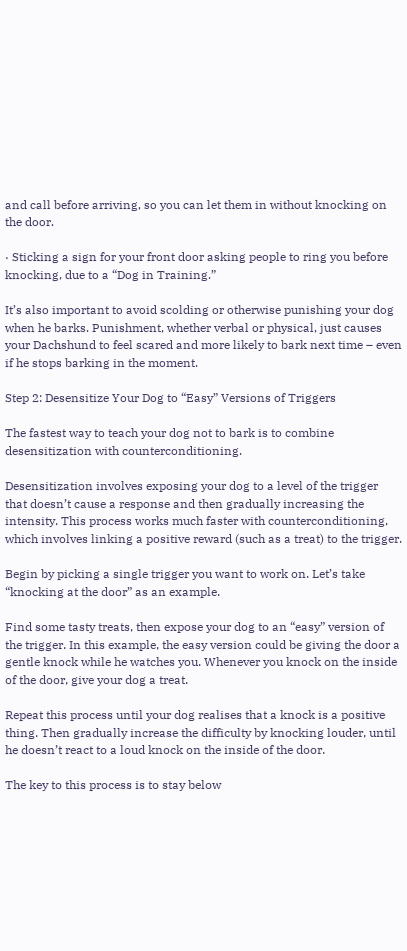and call before arriving, so you can let them in without knocking on the door.

· Sticking a sign for your front door asking people to ring you before knocking, due to a “Dog in Training.”

It’s also important to avoid scolding or otherwise punishing your dog when he barks. Punishment, whether verbal or physical, just causes your Dachshund to feel scared and more likely to bark next time – even if he stops barking in the moment.

Step 2: Desensitize Your Dog to “Easy” Versions of Triggers

The fastest way to teach your dog not to bark is to combine desensitization with counterconditioning.

Desensitization involves exposing your dog to a level of the trigger that doesn’t cause a response and then gradually increasing the intensity. This process works much faster with counterconditioning, which involves linking a positive reward (such as a treat) to the trigger.

Begin by picking a single trigger you want to work on. Let’s take “knocking at the door” as an example.

Find some tasty treats, then expose your dog to an “easy” version of the trigger. In this example, the easy version could be giving the door a gentle knock while he watches you. Whenever you knock on the inside of the door, give your dog a treat.

Repeat this process until your dog realises that a knock is a positive thing. Then gradually increase the difficulty by knocking louder, until he doesn’t react to a loud knock on the inside of the door.

The key to this process is to stay below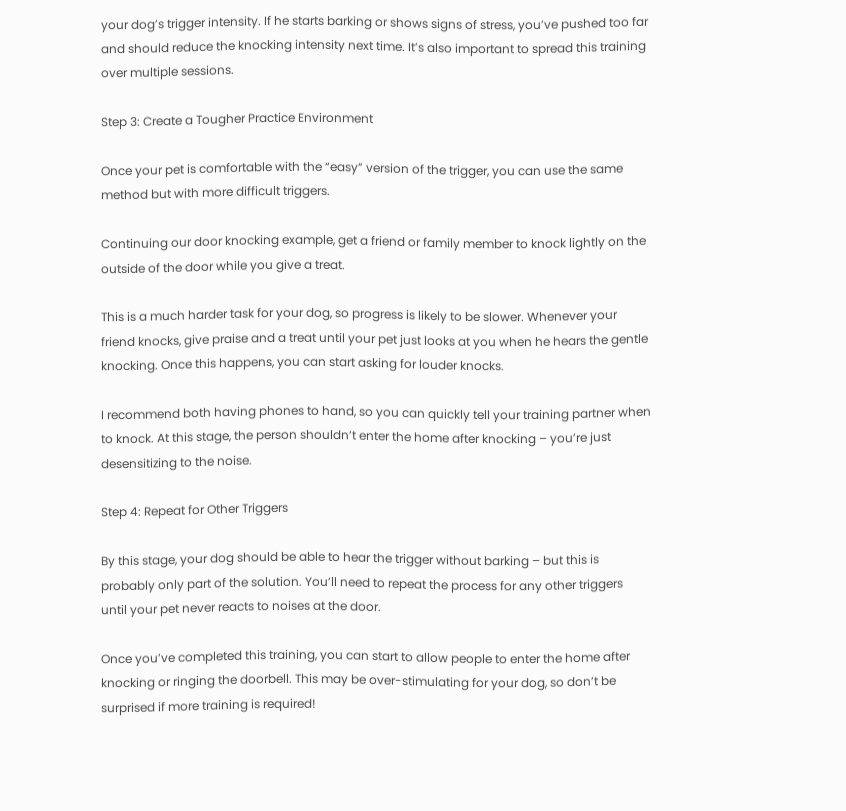your dog’s trigger intensity. If he starts barking or shows signs of stress, you’ve pushed too far and should reduce the knocking intensity next time. It’s also important to spread this training over multiple sessions.

Step 3: Create a Tougher Practice Environment

Once your pet is comfortable with the “easy” version of the trigger, you can use the same method but with more difficult triggers.

Continuing our door knocking example, get a friend or family member to knock lightly on the outside of the door while you give a treat.

This is a much harder task for your dog, so progress is likely to be slower. Whenever your friend knocks, give praise and a treat until your pet just looks at you when he hears the gentle knocking. Once this happens, you can start asking for louder knocks.

I recommend both having phones to hand, so you can quickly tell your training partner when to knock. At this stage, the person shouldn’t enter the home after knocking – you’re just desensitizing to the noise.

Step 4: Repeat for Other Triggers

By this stage, your dog should be able to hear the trigger without barking – but this is probably only part of the solution. You’ll need to repeat the process for any other triggers until your pet never reacts to noises at the door.

Once you’ve completed this training, you can start to allow people to enter the home after knocking or ringing the doorbell. This may be over-stimulating for your dog, so don’t be surprised if more training is required!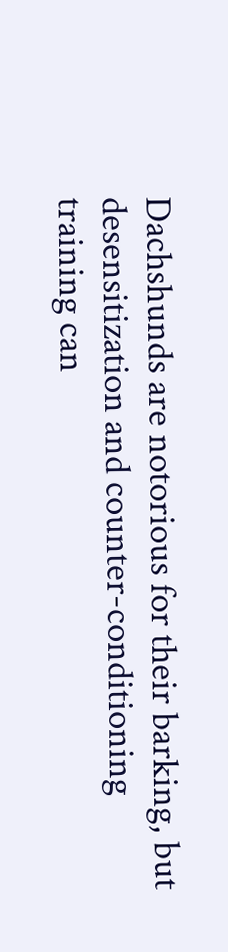Dachshunds are notorious for their barking, but desensitization and counter-conditioning training can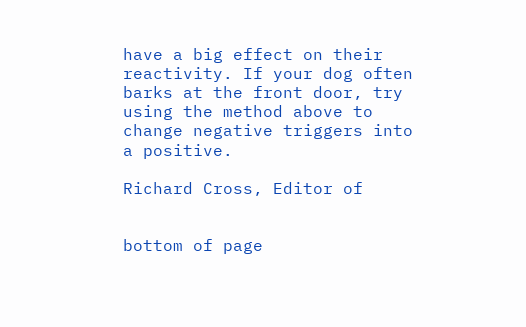have a big effect on their reactivity. If your dog often barks at the front door, try using the method above to change negative triggers into a positive.

Richard Cross, Editor of


bottom of page